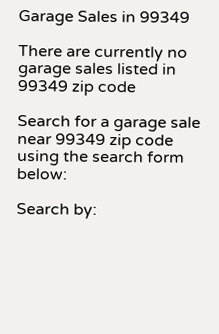Garage Sales in 99349

There are currently no garage sales listed in 99349 zip code

Search for a garage sale near 99349 zip code using the search form below:

Search by: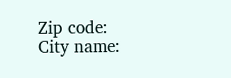Zip code:
City name: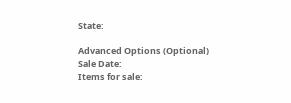State:

Advanced Options (Optional)
Sale Date:
Items for sale: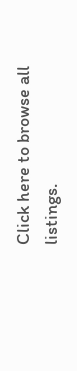Click here to browse all listings.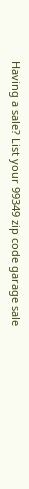Having a sale? List your 99349 zip code garage sale